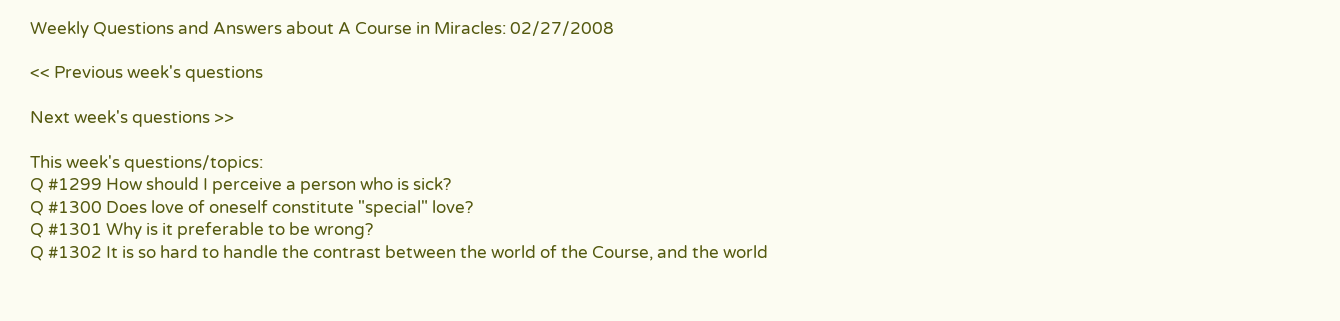Weekly Questions and Answers about A Course in Miracles: 02/27/2008

<< Previous week's questions

Next week's questions >>

This week's questions/topics:
Q #1299 How should I perceive a person who is sick?
Q #1300 Does love of oneself constitute "special" love?
Q #1301 Why is it preferable to be wrong?
Q #1302 It is so hard to handle the contrast between the world of the Course, and the world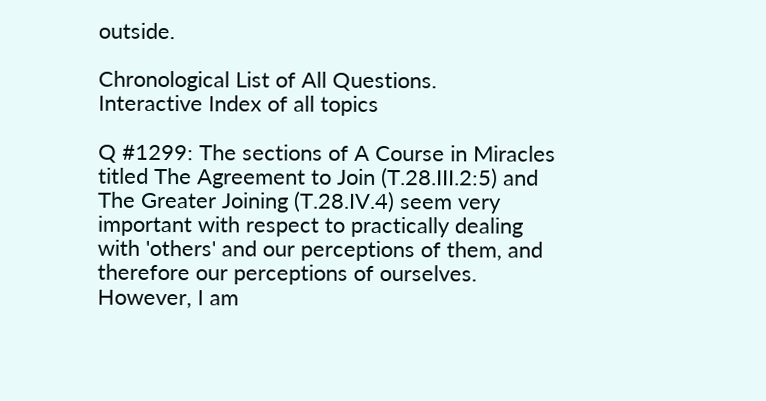outside.

Chronological List of All Questions.
Interactive Index of all topics

Q #1299: The sections of A Course in Miracles titled The Agreement to Join (T.28.III.2:5) and The Greater Joining (T.28.IV.4) seem very important with respect to practically dealing with 'others' and our perceptions of them, and therefore our perceptions of ourselves. However, I am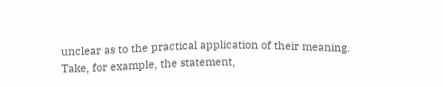unclear as to the practical application of their meaning. Take, for example, the statement,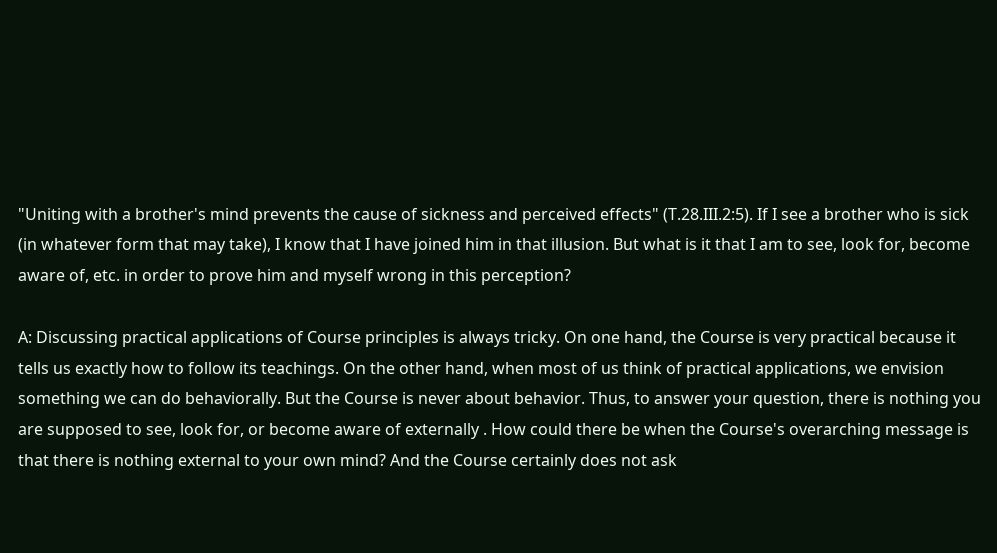"Uniting with a brother's mind prevents the cause of sickness and perceived effects" (T.28.III.2:5). If I see a brother who is sick (in whatever form that may take), I know that I have joined him in that illusion. But what is it that I am to see, look for, become aware of, etc. in order to prove him and myself wrong in this perception?

A: Discussing practical applications of Course principles is always tricky. On one hand, the Course is very practical because it tells us exactly how to follow its teachings. On the other hand, when most of us think of practical applications, we envision something we can do behaviorally. But the Course is never about behavior. Thus, to answer your question, there is nothing you are supposed to see, look for, or become aware of externally . How could there be when the Course's overarching message is that there is nothing external to your own mind? And the Course certainly does not ask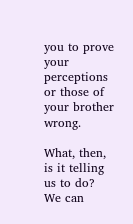you to prove your perceptions or those of your brother wrong.

What, then, is it telling us to do? We can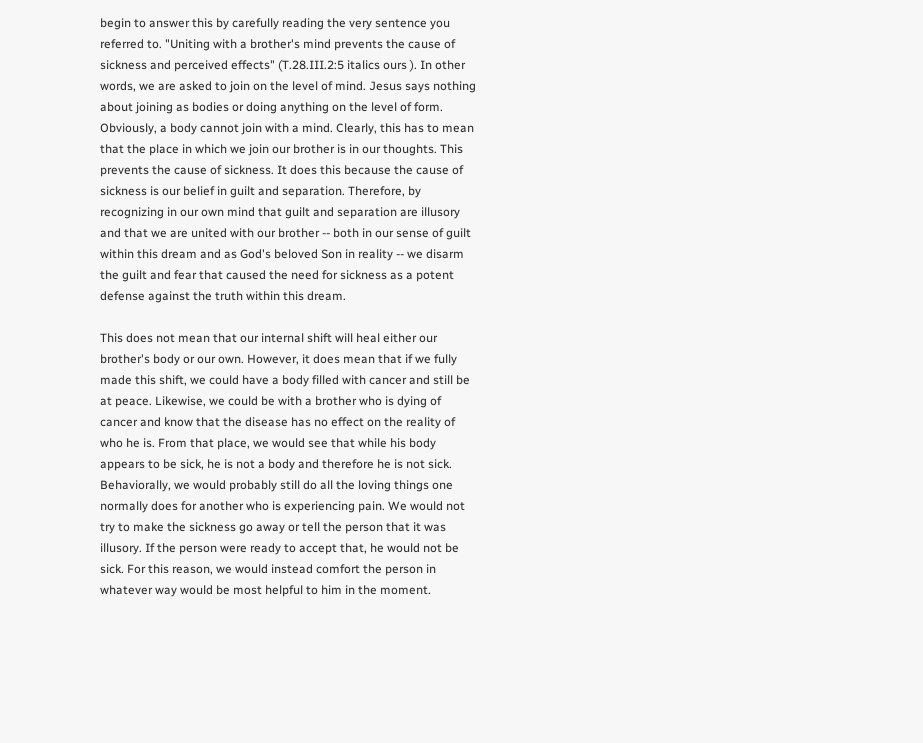begin to answer this by carefully reading the very sentence you referred to. "Uniting with a brother's mind prevents the cause of sickness and perceived effects" (T.28.III.2:5 italics ours ). In other words, we are asked to join on the level of mind. Jesus says nothing about joining as bodies or doing anything on the level of form. Obviously, a body cannot join with a mind. Clearly, this has to mean that the place in which we join our brother is in our thoughts. This prevents the cause of sickness. It does this because the cause of sickness is our belief in guilt and separation. Therefore, by recognizing in our own mind that guilt and separation are illusory and that we are united with our brother -- both in our sense of guilt within this dream and as God's beloved Son in reality -- we disarm the guilt and fear that caused the need for sickness as a potent defense against the truth within this dream.

This does not mean that our internal shift will heal either our brother's body or our own. However, it does mean that if we fully made this shift, we could have a body filled with cancer and still be at peace. Likewise, we could be with a brother who is dying of cancer and know that the disease has no effect on the reality of who he is. From that place, we would see that while his body appears to be sick, he is not a body and therefore he is not sick. Behaviorally, we would probably still do all the loving things one normally does for another who is experiencing pain. We would not try to make the sickness go away or tell the person that it was illusory. If the person were ready to accept that, he would not be sick. For this reason, we would instead comfort the person in whatever way would be most helpful to him in the moment.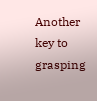Another key to grasping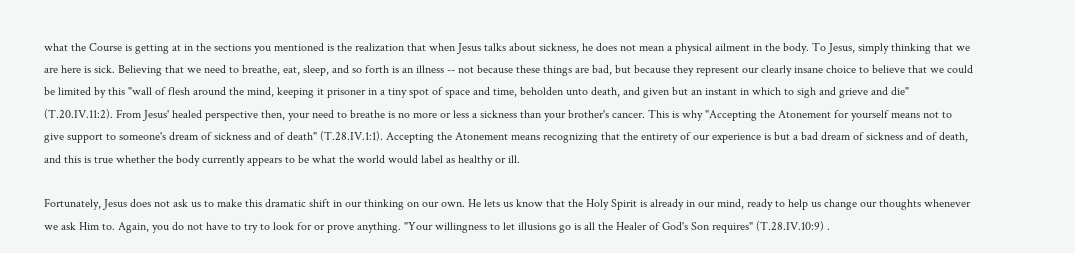what the Course is getting at in the sections you mentioned is the realization that when Jesus talks about sickness, he does not mean a physical ailment in the body. To Jesus, simply thinking that we are here is sick. Believing that we need to breathe, eat, sleep, and so forth is an illness -- not because these things are bad, but because they represent our clearly insane choice to believe that we could be limited by this "wall of flesh around the mind, keeping it prisoner in a tiny spot of space and time, beholden unto death, and given but an instant in which to sigh and grieve and die" (T.20.IV.11:2). From Jesus' healed perspective then, your need to breathe is no more or less a sickness than your brother's cancer. This is why "Accepting the Atonement for yourself means not to give support to someone's dream of sickness and of death" (T.28.IV.1:1). Accepting the Atonement means recognizing that the entirety of our experience is but a bad dream of sickness and of death, and this is true whether the body currently appears to be what the world would label as healthy or ill.

Fortunately, Jesus does not ask us to make this dramatic shift in our thinking on our own. He lets us know that the Holy Spirit is already in our mind, ready to help us change our thoughts whenever we ask Him to. Again, you do not have to try to look for or prove anything. "Your willingness to let illusions go is all the Healer of God's Son requires" (T.28.IV.10:9) .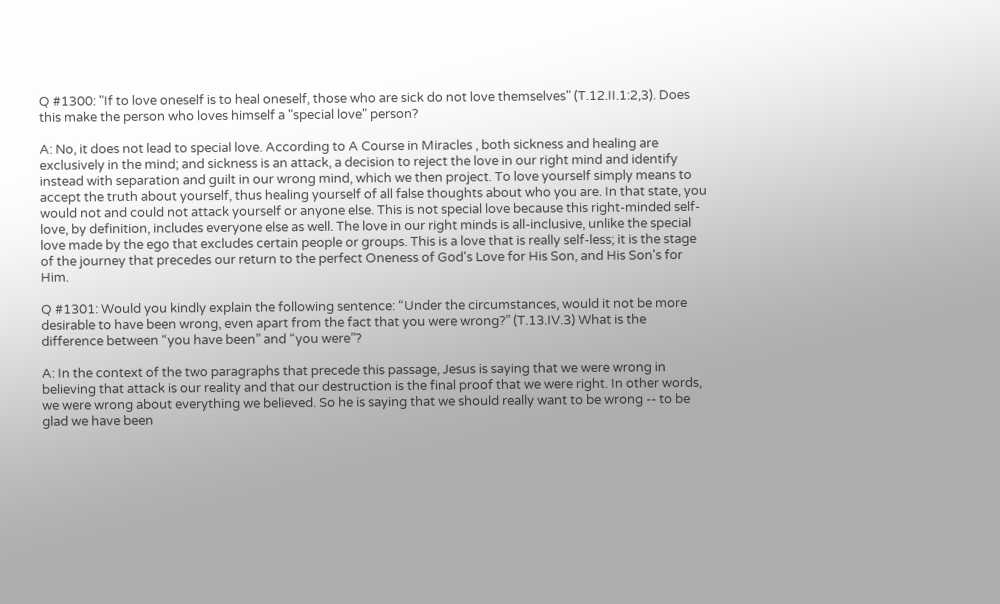Q #1300: "If to love oneself is to heal oneself, those who are sick do not love themselves" (T.12.II.1:2,3). Does this make the person who loves himself a "special love" person?

A: No, it does not lead to special love. According to A Course in Miracles , both sickness and healing are exclusively in the mind; and sickness is an attack, a decision to reject the love in our right mind and identify instead with separation and guilt in our wrong mind, which we then project. To love yourself simply means to accept the truth about yourself, thus healing yourself of all false thoughts about who you are. In that state, you would not and could not attack yourself or anyone else. This is not special love because this right-minded self-love, by definition, includes everyone else as well. The love in our right minds is all-inclusive, unlike the special love made by the ego that excludes certain people or groups. This is a love that is really self-less; it is the stage of the journey that precedes our return to the perfect Oneness of God's Love for His Son, and His Son's for Him.

Q #1301: Would you kindly explain the following sentence: “Under the circumstances, would it not be more desirable to have been wrong, even apart from the fact that you were wrong?” (T.13.IV.3) What is the difference between “you have been” and “you were”?

A: In the context of the two paragraphs that precede this passage, Jesus is saying that we were wrong in believing that attack is our reality and that our destruction is the final proof that we were right. In other words, we were wrong about everything we believed. So he is saying that we should really want to be wrong -- to be glad we have been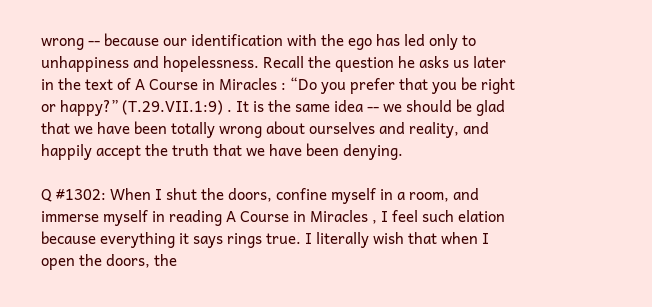wrong -- because our identification with the ego has led only to unhappiness and hopelessness. Recall the question he asks us later in the text of A Course in Miracles : “Do you prefer that you be right or happy?” (T.29.VII.1:9) . It is the same idea -- we should be glad that we have been totally wrong about ourselves and reality, and happily accept the truth that we have been denying.

Q #1302: When I shut the doors, confine myself in a room, and immerse myself in reading A Course in Miracles , I feel such elation because everything it says rings true. I literally wish that when I open the doors, the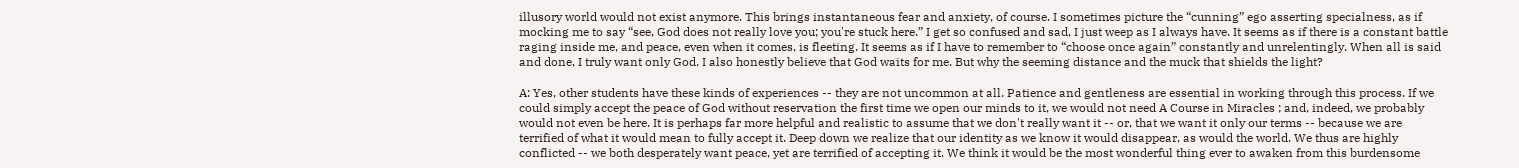illusory world would not exist anymore. This brings instantaneous fear and anxiety, of course. I sometimes picture the “cunning” ego asserting specialness, as if mocking me to say “see, God does not really love you; you're stuck here.” I get so confused and sad, I just weep as I always have. It seems as if there is a constant battle raging inside me, and peace, even when it comes, is fleeting. It seems as if I have to remember to “choose once again” constantly and unrelentingly. When all is said and done, I truly want only God. I also honestly believe that God waits for me. But why the seeming distance and the muck that shields the light?

A: Yes, other students have these kinds of experiences -- they are not uncommon at all. Patience and gentleness are essential in working through this process. If we could simply accept the peace of God without reservation the first time we open our minds to it, we would not need A Course in Miracles ; and, indeed, we probably would not even be here. It is perhaps far more helpful and realistic to assume that we don't really want it -- or, that we want it only our terms -- because we are terrified of what it would mean to fully accept it. Deep down we realize that our identity as we know it would disappear, as would the world. We thus are highly conflicted -- we both desperately want peace, yet are terrified of accepting it. We think it would be the most wonderful thing ever to awaken from this burdensome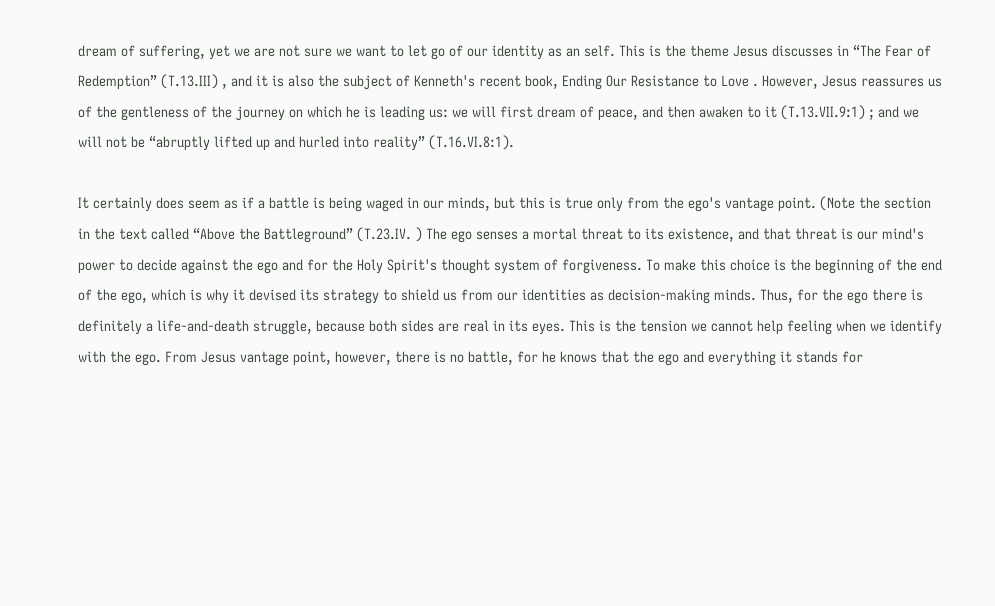dream of suffering, yet we are not sure we want to let go of our identity as an self. This is the theme Jesus discusses in “The Fear of Redemption” (T.13.III) , and it is also the subject of Kenneth's recent book, Ending Our Resistance to Love . However, Jesus reassures us of the gentleness of the journey on which he is leading us: we will first dream of peace, and then awaken to it (T.13.VII.9:1) ; and we will not be “abruptly lifted up and hurled into reality” (T.16.VI.8:1).

It certainly does seem as if a battle is being waged in our minds, but this is true only from the ego's vantage point. (Note the section in the text called “Above the Battleground” (T.23.IV. ) The ego senses a mortal threat to its existence, and that threat is our mind's power to decide against the ego and for the Holy Spirit's thought system of forgiveness. To make this choice is the beginning of the end of the ego, which is why it devised its strategy to shield us from our identities as decision-making minds. Thus, for the ego there is definitely a life-and-death struggle, because both sides are real in its eyes. This is the tension we cannot help feeling when we identify with the ego. From Jesus vantage point, however, there is no battle, for he knows that the ego and everything it stands for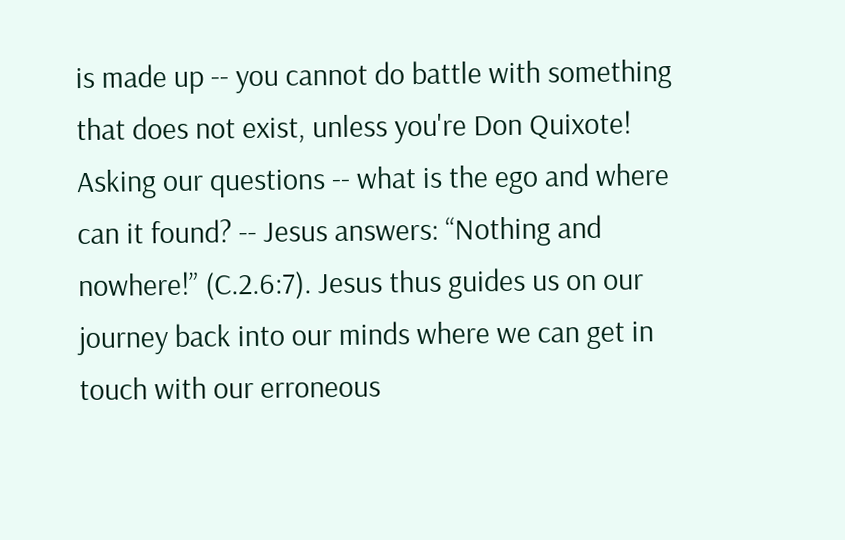is made up -- you cannot do battle with something that does not exist, unless you're Don Quixote! Asking our questions -- what is the ego and where can it found? -- Jesus answers: “Nothing and nowhere!” (C.2.6:7). Jesus thus guides us on our journey back into our minds where we can get in touch with our erroneous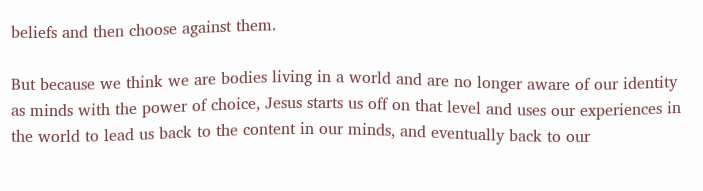beliefs and then choose against them.

But because we think we are bodies living in a world and are no longer aware of our identity as minds with the power of choice, Jesus starts us off on that level and uses our experiences in the world to lead us back to the content in our minds, and eventually back to our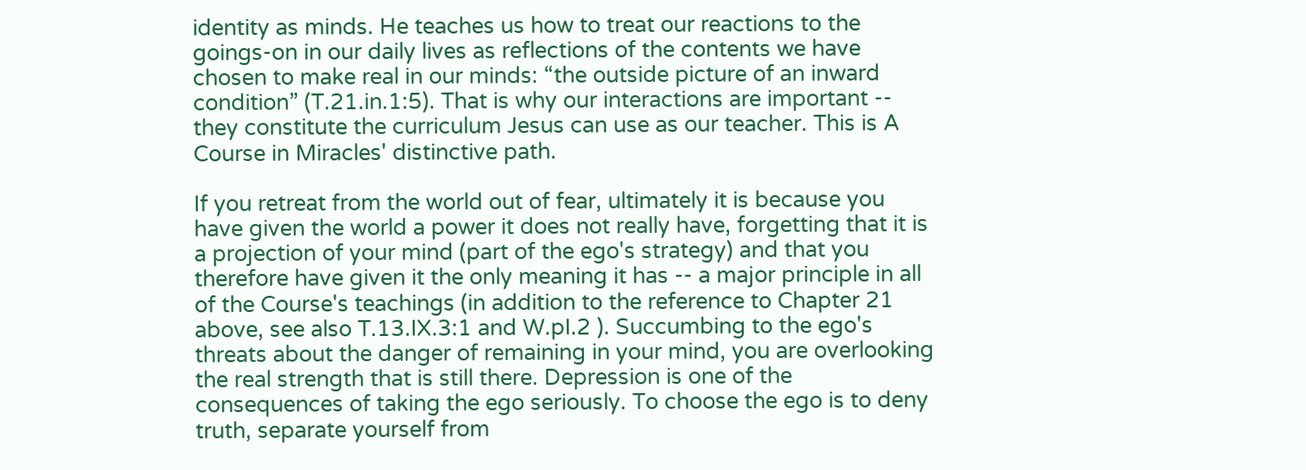identity as minds. He teaches us how to treat our reactions to the goings-on in our daily lives as reflections of the contents we have chosen to make real in our minds: “the outside picture of an inward condition” (T.21.in.1:5). That is why our interactions are important -- they constitute the curriculum Jesus can use as our teacher. This is A Course in Miracles' distinctive path.

If you retreat from the world out of fear, ultimately it is because you have given the world a power it does not really have, forgetting that it is a projection of your mind (part of the ego's strategy) and that you therefore have given it the only meaning it has -- a major principle in all of the Course's teachings (in addition to the reference to Chapter 21 above, see also T.13.IX.3:1 and W.pI.2 ). Succumbing to the ego's threats about the danger of remaining in your mind, you are overlooking the real strength that is still there. Depression is one of the consequences of taking the ego seriously. To choose the ego is to deny truth, separate yourself from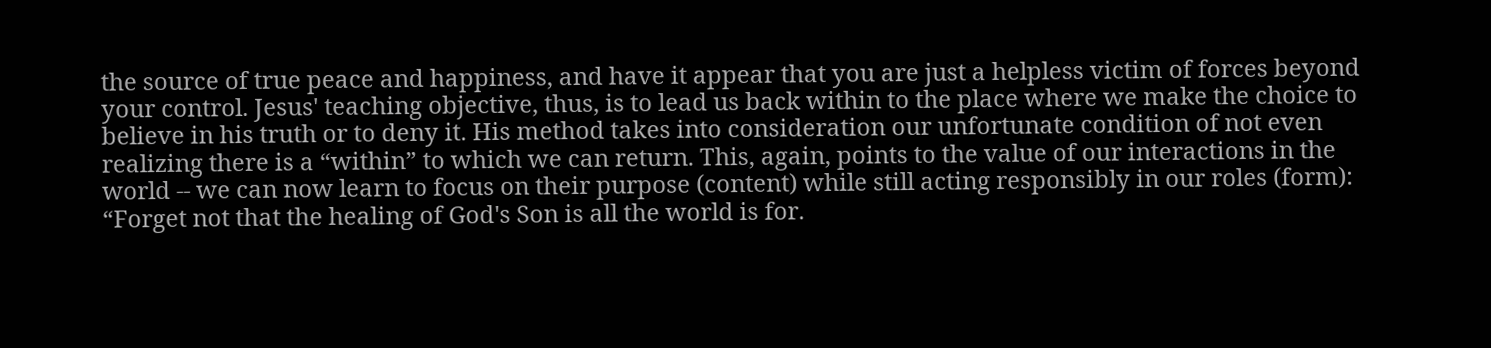the source of true peace and happiness, and have it appear that you are just a helpless victim of forces beyond your control. Jesus' teaching objective, thus, is to lead us back within to the place where we make the choice to believe in his truth or to deny it. His method takes into consideration our unfortunate condition of not even realizing there is a “within” to which we can return. This, again, points to the value of our interactions in the world -- we can now learn to focus on their purpose (content) while still acting responsibly in our roles (form): “Forget not that the healing of God's Son is all the world is for.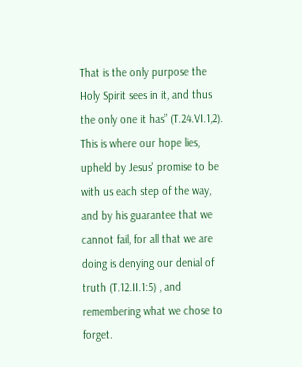That is the only purpose the Holy Spirit sees in it, and thus the only one it has” (T.24.VI.1,2). This is where our hope lies, upheld by Jesus' promise to be with us each step of the way, and by his guarantee that we cannot fail, for all that we are doing is denying our denial of truth (T.12.II.1:5) , and remembering what we chose to forget.